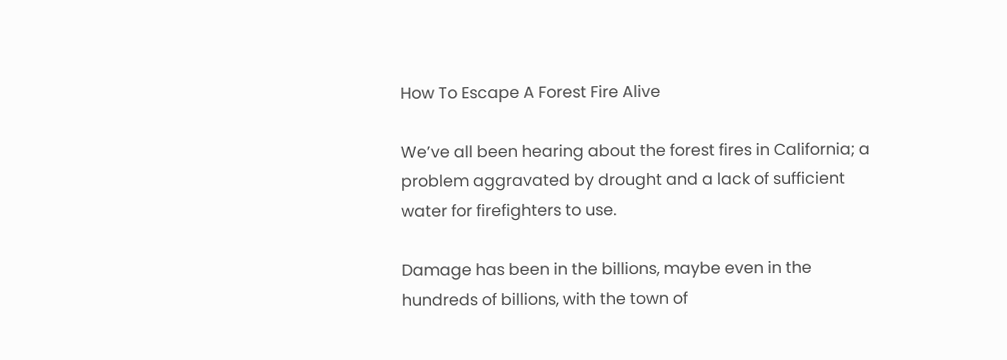How To Escape A Forest Fire Alive

We’ve all been hearing about the forest fires in California; a problem aggravated by drought and a lack of sufficient water for firefighters to use.

Damage has been in the billions, maybe even in the hundreds of billions, with the town of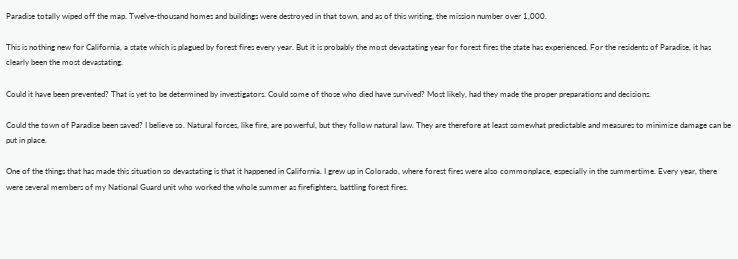Paradise totally wiped off the map. Twelve-thousand homes and buildings were destroyed in that town, and as of this writing, the mission number over 1,000.

This is nothing new for California, a state which is plagued by forest fires every year. But it is probably the most devastating year for forest fires the state has experienced. For the residents of Paradise, it has clearly been the most devastating.

Could it have been prevented? That is yet to be determined by investigators. Could some of those who died have survived? Most likely, had they made the proper preparations and decisions.

Could the town of Paradise been saved? I believe so. Natural forces, like fire, are powerful, but they follow natural law. They are therefore at least somewhat predictable and measures to minimize damage can be put in place.

One of the things that has made this situation so devastating is that it happened in California. I grew up in Colorado, where forest fires were also commonplace, especially in the summertime. Every year, there were several members of my National Guard unit who worked the whole summer as firefighters, battling forest fires.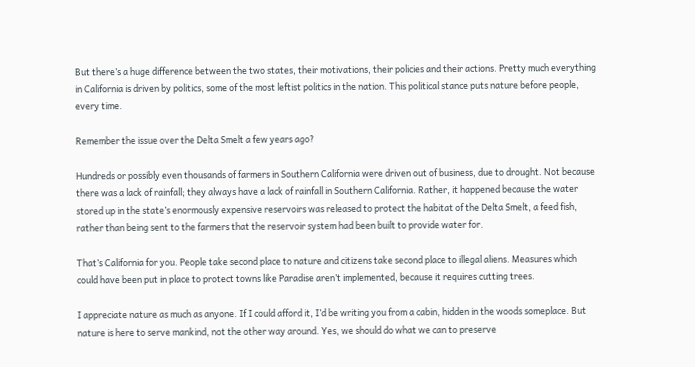But there’s a huge difference between the two states, their motivations, their policies and their actions. Pretty much everything in California is driven by politics, some of the most leftist politics in the nation. This political stance puts nature before people, every time.

Remember the issue over the Delta Smelt a few years ago?

Hundreds or possibly even thousands of farmers in Southern California were driven out of business, due to drought. Not because there was a lack of rainfall; they always have a lack of rainfall in Southern California. Rather, it happened because the water stored up in the state’s enormously expensive reservoirs was released to protect the habitat of the Delta Smelt, a feed fish, rather than being sent to the farmers that the reservoir system had been built to provide water for.

That’s California for you. People take second place to nature and citizens take second place to illegal aliens. Measures which could have been put in place to protect towns like Paradise aren’t implemented, because it requires cutting trees.

I appreciate nature as much as anyone. If I could afford it, I’d be writing you from a cabin, hidden in the woods someplace. But nature is here to serve mankind, not the other way around. Yes, we should do what we can to preserve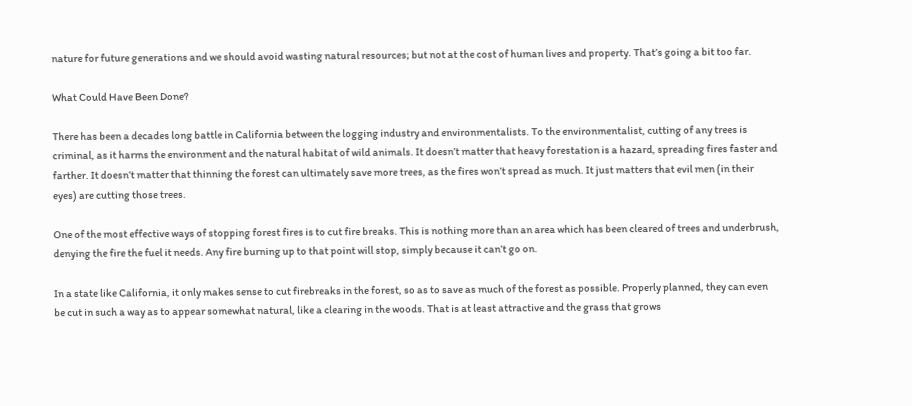nature for future generations and we should avoid wasting natural resources; but not at the cost of human lives and property. That’s going a bit too far.

What Could Have Been Done?

There has been a decades long battle in California between the logging industry and environmentalists. To the environmentalist, cutting of any trees is criminal, as it harms the environment and the natural habitat of wild animals. It doesn’t matter that heavy forestation is a hazard, spreading fires faster and farther. It doesn’t matter that thinning the forest can ultimately save more trees, as the fires won’t spread as much. It just matters that evil men (in their eyes) are cutting those trees.

One of the most effective ways of stopping forest fires is to cut fire breaks. This is nothing more than an area which has been cleared of trees and underbrush, denying the fire the fuel it needs. Any fire burning up to that point will stop, simply because it can’t go on.

In a state like California, it only makes sense to cut firebreaks in the forest, so as to save as much of the forest as possible. Properly planned, they can even be cut in such a way as to appear somewhat natural, like a clearing in the woods. That is at least attractive and the grass that grows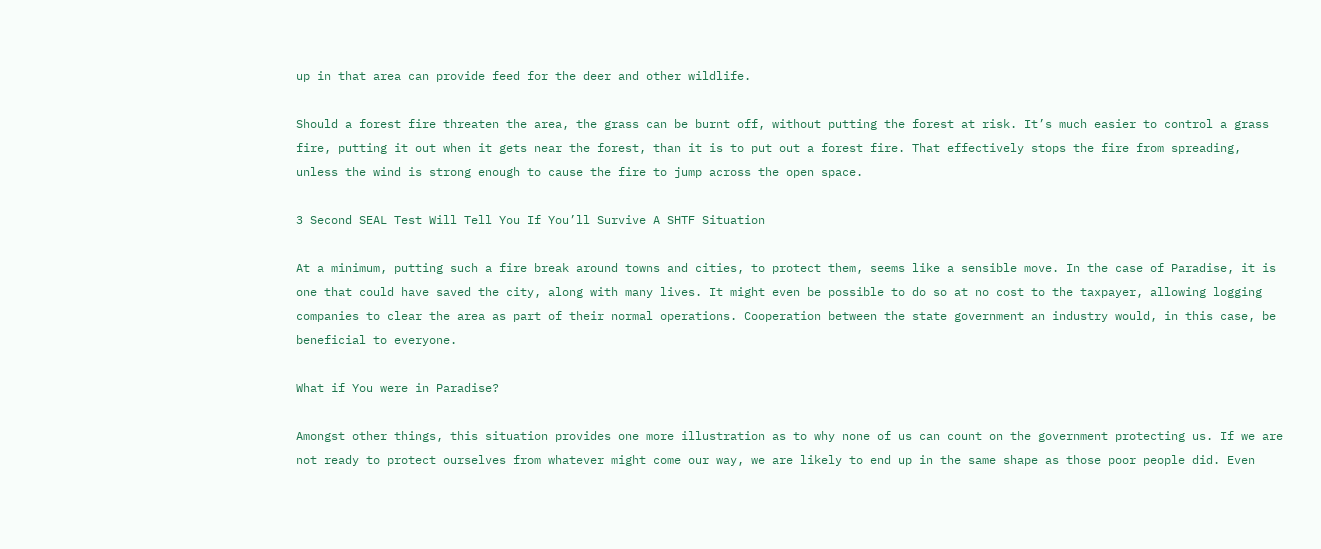up in that area can provide feed for the deer and other wildlife.

Should a forest fire threaten the area, the grass can be burnt off, without putting the forest at risk. It’s much easier to control a grass fire, putting it out when it gets near the forest, than it is to put out a forest fire. That effectively stops the fire from spreading, unless the wind is strong enough to cause the fire to jump across the open space.

3 Second SEAL Test Will Tell You If You’ll Survive A SHTF Situation

At a minimum, putting such a fire break around towns and cities, to protect them, seems like a sensible move. In the case of Paradise, it is one that could have saved the city, along with many lives. It might even be possible to do so at no cost to the taxpayer, allowing logging companies to clear the area as part of their normal operations. Cooperation between the state government an industry would, in this case, be beneficial to everyone.

What if You were in Paradise?

Amongst other things, this situation provides one more illustration as to why none of us can count on the government protecting us. If we are not ready to protect ourselves from whatever might come our way, we are likely to end up in the same shape as those poor people did. Even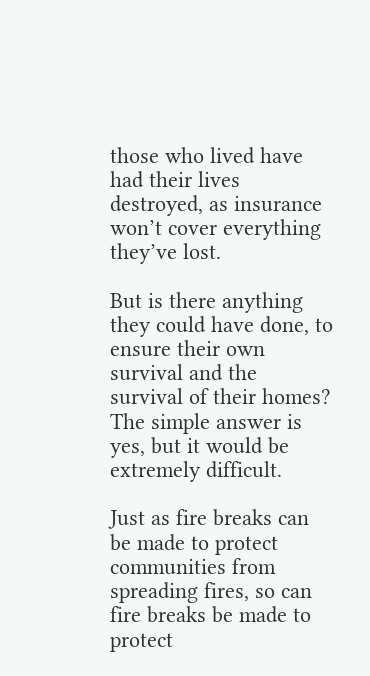those who lived have had their lives destroyed, as insurance won’t cover everything they’ve lost.

But is there anything they could have done, to ensure their own survival and the survival of their homes? The simple answer is yes, but it would be extremely difficult.

Just as fire breaks can be made to protect communities from spreading fires, so can fire breaks be made to protect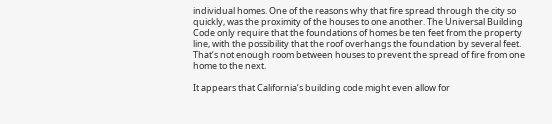individual homes. One of the reasons why that fire spread through the city so quickly, was the proximity of the houses to one another. The Universal Building Code only require that the foundations of homes be ten feet from the property line, with the possibility that the roof overhangs the foundation by several feet. That’s not enough room between houses to prevent the spread of fire from one home to the next.

It appears that California’s building code might even allow for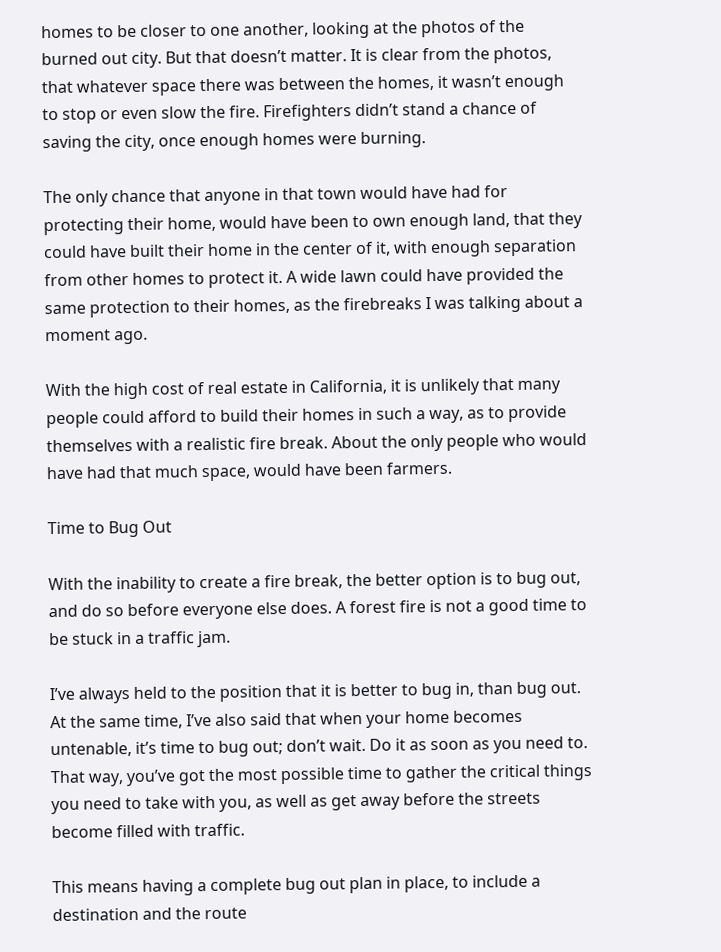homes to be closer to one another, looking at the photos of the burned out city. But that doesn’t matter. It is clear from the photos, that whatever space there was between the homes, it wasn’t enough to stop or even slow the fire. Firefighters didn’t stand a chance of saving the city, once enough homes were burning.

The only chance that anyone in that town would have had for protecting their home, would have been to own enough land, that they could have built their home in the center of it, with enough separation from other homes to protect it. A wide lawn could have provided the same protection to their homes, as the firebreaks I was talking about a moment ago.

With the high cost of real estate in California, it is unlikely that many people could afford to build their homes in such a way, as to provide themselves with a realistic fire break. About the only people who would have had that much space, would have been farmers.

Time to Bug Out

With the inability to create a fire break, the better option is to bug out, and do so before everyone else does. A forest fire is not a good time to be stuck in a traffic jam.

I’ve always held to the position that it is better to bug in, than bug out. At the same time, I’ve also said that when your home becomes untenable, it’s time to bug out; don’t wait. Do it as soon as you need to. That way, you’ve got the most possible time to gather the critical things you need to take with you, as well as get away before the streets become filled with traffic.

This means having a complete bug out plan in place, to include a destination and the route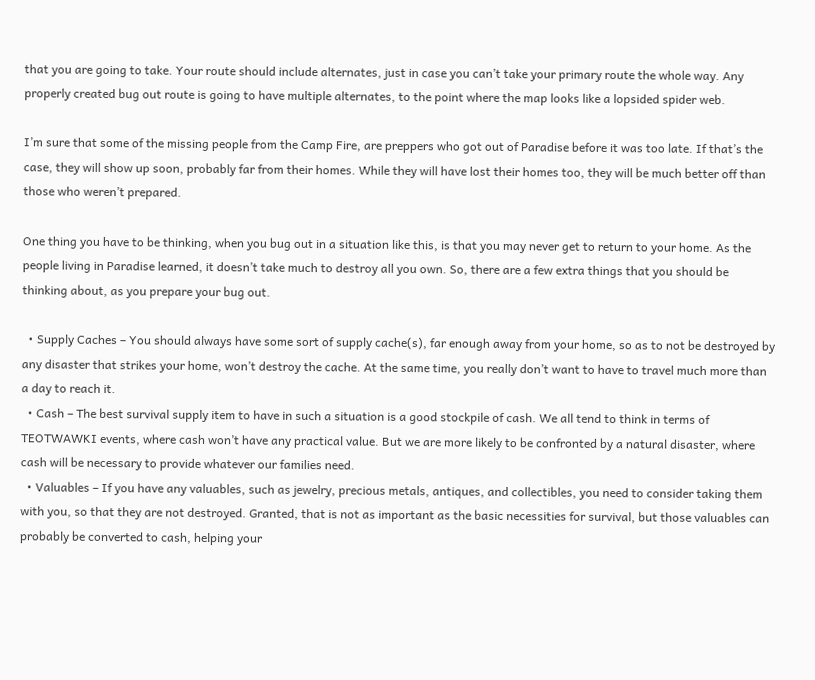that you are going to take. Your route should include alternates, just in case you can’t take your primary route the whole way. Any properly created bug out route is going to have multiple alternates, to the point where the map looks like a lopsided spider web.

I’m sure that some of the missing people from the Camp Fire, are preppers who got out of Paradise before it was too late. If that’s the case, they will show up soon, probably far from their homes. While they will have lost their homes too, they will be much better off than those who weren’t prepared.

One thing you have to be thinking, when you bug out in a situation like this, is that you may never get to return to your home. As the people living in Paradise learned, it doesn’t take much to destroy all you own. So, there are a few extra things that you should be thinking about, as you prepare your bug out.

  • Supply Caches – You should always have some sort of supply cache(s), far enough away from your home, so as to not be destroyed by any disaster that strikes your home, won’t destroy the cache. At the same time, you really don’t want to have to travel much more than a day to reach it.
  • Cash – The best survival supply item to have in such a situation is a good stockpile of cash. We all tend to think in terms of TEOTWAWKI events, where cash won’t have any practical value. But we are more likely to be confronted by a natural disaster, where cash will be necessary to provide whatever our families need.
  • Valuables – If you have any valuables, such as jewelry, precious metals, antiques, and collectibles, you need to consider taking them with you, so that they are not destroyed. Granted, that is not as important as the basic necessities for survival, but those valuables can probably be converted to cash, helping your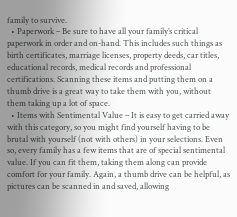family to survive.
  • Paperwork – Be sure to have all your family’s critical paperwork in order and on-hand. This includes such things as birth certificates, marriage licenses, property deeds, car titles, educational records, medical records and professional certifications. Scanning these items and putting them on a thumb drive is a great way to take them with you, without them taking up a lot of space.
  • Items with Sentimental Value – It is easy to get carried away with this category, so you might find yourself having to be brutal with yourself (not with others) in your selections. Even so, every family has a few items that are of special sentimental value. If you can fit them, taking them along can provide comfort for your family. Again, a thumb drive can be helpful, as pictures can be scanned in and saved, allowing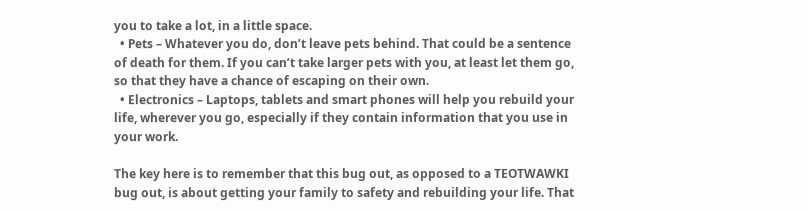you to take a lot, in a little space.
  • Pets – Whatever you do, don’t leave pets behind. That could be a sentence of death for them. If you can’t take larger pets with you, at least let them go, so that they have a chance of escaping on their own.
  • Electronics – Laptops, tablets and smart phones will help you rebuild your life, wherever you go, especially if they contain information that you use in your work.

The key here is to remember that this bug out, as opposed to a TEOTWAWKI bug out, is about getting your family to safety and rebuilding your life. That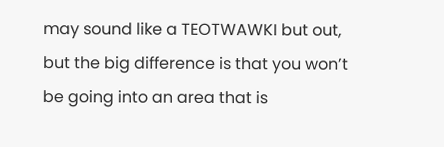may sound like a TEOTWAWKI but out, but the big difference is that you won’t be going into an area that is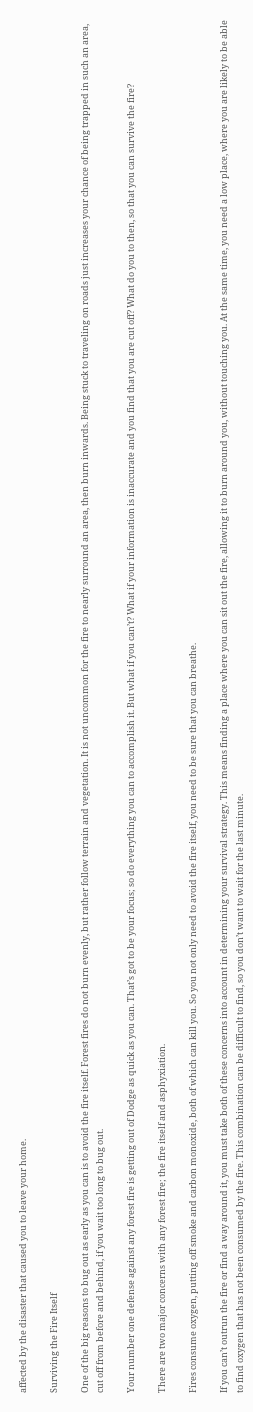affected by the disaster that caused you to leave your home.

Surviving the Fire Itself

One of the big reasons to bug out as early as you can is to avoid the fire itself. Forest fires do not burn evenly, but rather follow terrain and vegetation. It is not uncommon for the fire to nearly surround an area, then burn inwards. Being stuck to traveling on roads just increases your chance of being trapped in such an area, cut off from before and behind, if you wait too long to bug out.

Your number one defense against any forest fire is getting out of Dodge as quick as you can. That’s got to be your focus; so do everything you can to accomplish it. But what if you can’t? What if your information is inaccurate and you find that you are cut off? What do you to then, so that you can survive the fire?

There are two major concerns with any forest fire; the fire itself and asphyxiation.

Fires consume oxygen, putting off smoke and carbon monoxide, both of which can kill you. So you not only need to avoid the fire itself, you need to be sure that you can breathe.

If you can’t outrun the fire or find a way around it, you must take both of these concerns into account in determining your survival strategy. This means finding a place where you can sit out the fire, allowing it to burn around you, without touching you. At the same time, you need a low place, where you are likely to be able to find oxygen that has not been consumed by the fire. This combination can be difficult to find, so you don’t want to wait for the last minute.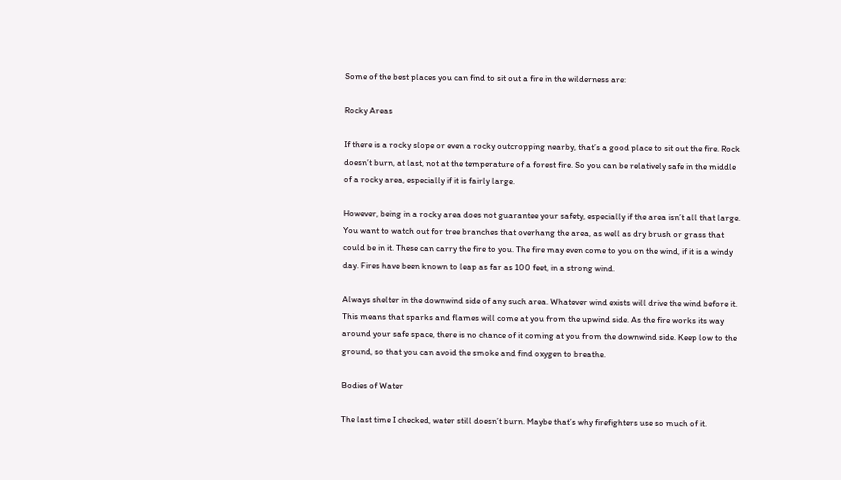Some of the best places you can find to sit out a fire in the wilderness are:

Rocky Areas

If there is a rocky slope or even a rocky outcropping nearby, that’s a good place to sit out the fire. Rock doesn’t burn, at last, not at the temperature of a forest fire. So you can be relatively safe in the middle of a rocky area, especially if it is fairly large.

However, being in a rocky area does not guarantee your safety, especially if the area isn’t all that large. You want to watch out for tree branches that overhang the area, as well as dry brush or grass that could be in it. These can carry the fire to you. The fire may even come to you on the wind, if it is a windy day. Fires have been known to leap as far as 100 feet, in a strong wind.

Always shelter in the downwind side of any such area. Whatever wind exists will drive the wind before it. This means that sparks and flames will come at you from the upwind side. As the fire works its way around your safe space, there is no chance of it coming at you from the downwind side. Keep low to the ground, so that you can avoid the smoke and find oxygen to breathe.

Bodies of Water

The last time I checked, water still doesn’t burn. Maybe that’s why firefighters use so much of it.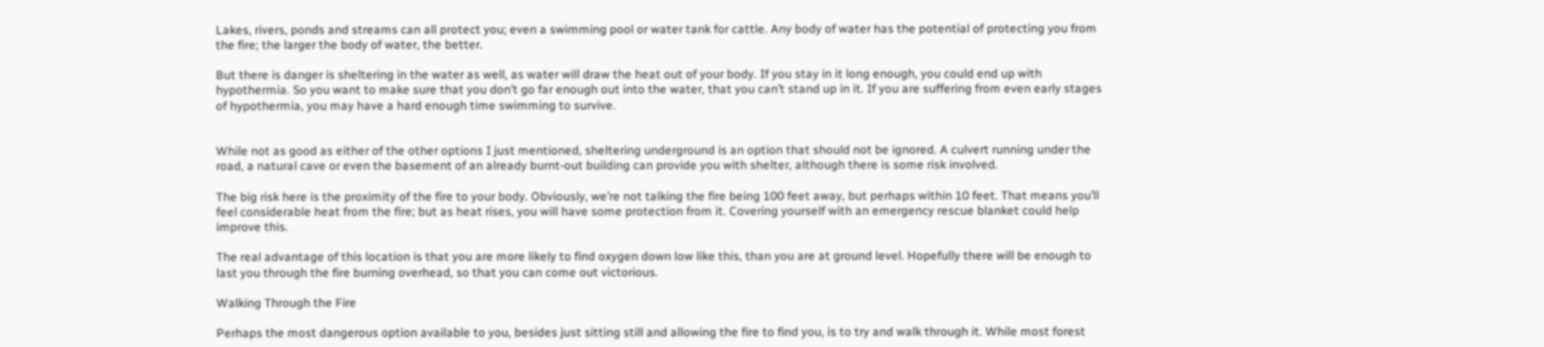Lakes, rivers, ponds and streams can all protect you; even a swimming pool or water tank for cattle. Any body of water has the potential of protecting you from the fire; the larger the body of water, the better.

But there is danger is sheltering in the water as well, as water will draw the heat out of your body. If you stay in it long enough, you could end up with hypothermia. So you want to make sure that you don’t go far enough out into the water, that you can’t stand up in it. If you are suffering from even early stages of hypothermia, you may have a hard enough time swimming to survive.


While not as good as either of the other options I just mentioned, sheltering underground is an option that should not be ignored. A culvert running under the road, a natural cave or even the basement of an already burnt-out building can provide you with shelter, although there is some risk involved.

The big risk here is the proximity of the fire to your body. Obviously, we’re not talking the fire being 100 feet away, but perhaps within 10 feet. That means you’ll feel considerable heat from the fire; but as heat rises, you will have some protection from it. Covering yourself with an emergency rescue blanket could help improve this.

The real advantage of this location is that you are more likely to find oxygen down low like this, than you are at ground level. Hopefully there will be enough to last you through the fire burning overhead, so that you can come out victorious.

Walking Through the Fire

Perhaps the most dangerous option available to you, besides just sitting still and allowing the fire to find you, is to try and walk through it. While most forest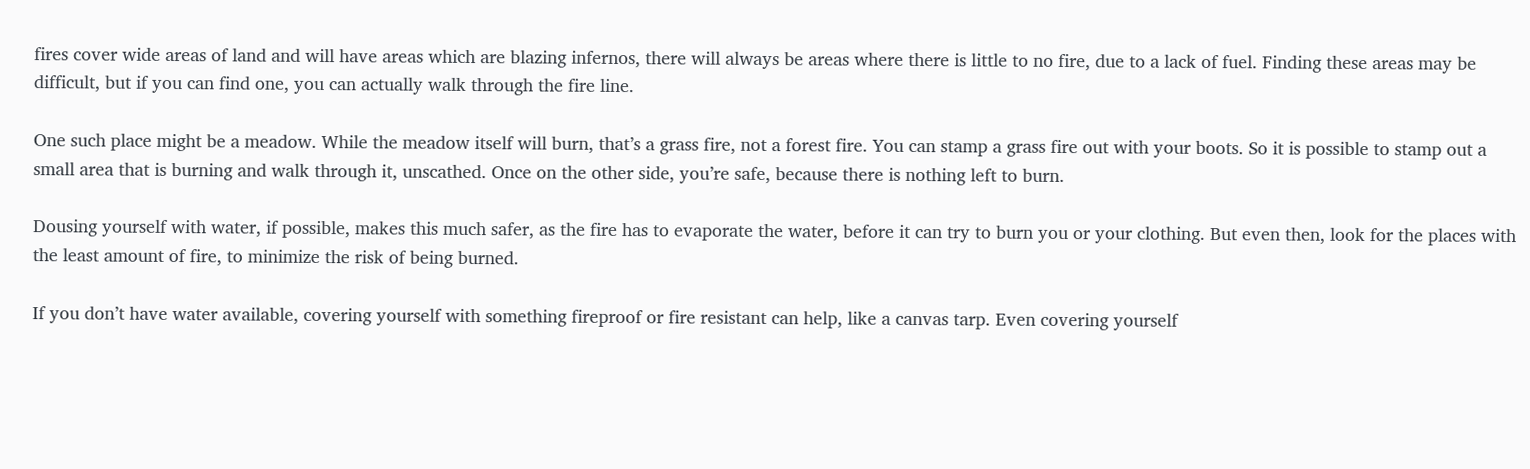fires cover wide areas of land and will have areas which are blazing infernos, there will always be areas where there is little to no fire, due to a lack of fuel. Finding these areas may be difficult, but if you can find one, you can actually walk through the fire line.

One such place might be a meadow. While the meadow itself will burn, that’s a grass fire, not a forest fire. You can stamp a grass fire out with your boots. So it is possible to stamp out a small area that is burning and walk through it, unscathed. Once on the other side, you’re safe, because there is nothing left to burn.

Dousing yourself with water, if possible, makes this much safer, as the fire has to evaporate the water, before it can try to burn you or your clothing. But even then, look for the places with the least amount of fire, to minimize the risk of being burned.

If you don’t have water available, covering yourself with something fireproof or fire resistant can help, like a canvas tarp. Even covering yourself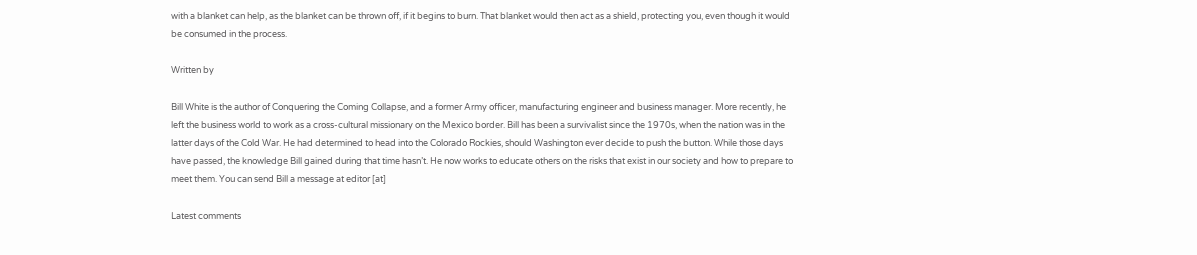with a blanket can help, as the blanket can be thrown off, if it begins to burn. That blanket would then act as a shield, protecting you, even though it would be consumed in the process.

Written by

Bill White is the author of Conquering the Coming Collapse, and a former Army officer, manufacturing engineer and business manager. More recently, he left the business world to work as a cross-cultural missionary on the Mexico border. Bill has been a survivalist since the 1970s, when the nation was in the latter days of the Cold War. He had determined to head into the Colorado Rockies, should Washington ever decide to push the button. While those days have passed, the knowledge Bill gained during that time hasn’t. He now works to educate others on the risks that exist in our society and how to prepare to meet them. You can send Bill a message at editor [at]

Latest comments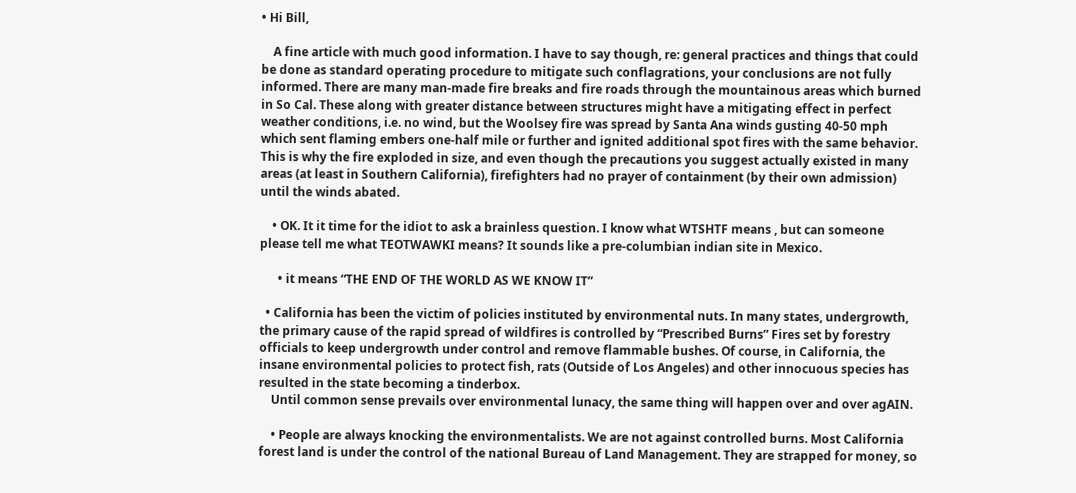• Hi Bill,

    A fine article with much good information. I have to say though, re: general practices and things that could be done as standard operating procedure to mitigate such conflagrations, your conclusions are not fully informed. There are many man-made fire breaks and fire roads through the mountainous areas which burned in So Cal. These along with greater distance between structures might have a mitigating effect in perfect weather conditions, i.e. no wind, but the Woolsey fire was spread by Santa Ana winds gusting 40-50 mph which sent flaming embers one-half mile or further and ignited additional spot fires with the same behavior. This is why the fire exploded in size, and even though the precautions you suggest actually existed in many areas (at least in Southern California), firefighters had no prayer of containment (by their own admission) until the winds abated.

    • OK. It it time for the idiot to ask a brainless question. I know what WTSHTF means , but can someone please tell me what TEOTWAWKI means? It sounds like a pre-columbian indian site in Mexico.

      • it means “THE END OF THE WORLD AS WE KNOW IT”

  • California has been the victim of policies instituted by environmental nuts. In many states, undergrowth, the primary cause of the rapid spread of wildfires is controlled by “Prescribed Burns” Fires set by forestry officials to keep undergrowth under control and remove flammable bushes. Of course, in California, the insane environmental policies to protect fish, rats (Outside of Los Angeles) and other innocuous species has resulted in the state becoming a tinderbox.
    Until common sense prevails over environmental lunacy, the same thing will happen over and over agAIN.

    • People are always knocking the environmentalists. We are not against controlled burns. Most California forest land is under the control of the national Bureau of Land Management. They are strapped for money, so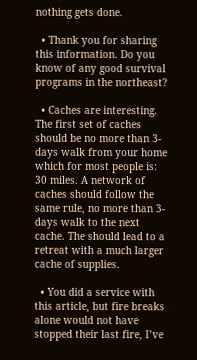nothing gets done.

  • Thank you for sharing this information. Do you know of any good survival programs in the northeast?

  • Caches are interesting. The first set of caches should be no more than 3-days walk from your home which for most people is: 30 miles. A network of caches should follow the same rule, no more than 3-days walk to the next cache. The should lead to a retreat with a much larger cache of supplies.

  • You did a service with this article, but fire breaks alone would not have stopped their last fire, I’ve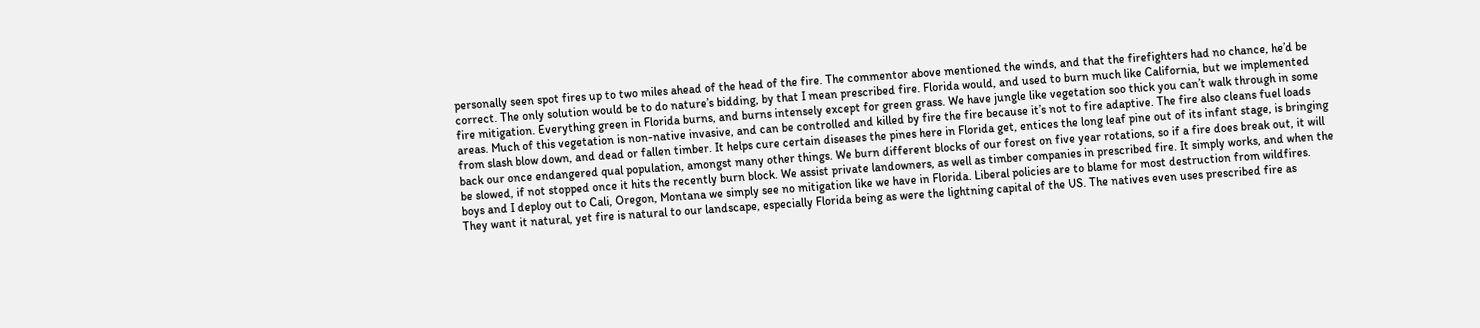personally seen spot fires up to two miles ahead of the head of the fire. The commentor above mentioned the winds, and that the firefighters had no chance, he’d be correct. The only solution would be to do nature’s bidding, by that I mean prescribed fire. Florida would, and used to burn much like California, but we implemented fire mitigation. Everything green in Florida burns, and burns intensely except for green grass. We have jungle like vegetation soo thick you can’t walk through in some areas. Much of this vegetation is non-native invasive, and can be controlled and killed by fire the fire because it’s not to fire adaptive. The fire also cleans fuel loads from slash blow down, and dead or fallen timber. It helps cure certain diseases the pines here in Florida get, entices the long leaf pine out of its infant stage, is bringing back our once endangered qual population, amongst many other things. We burn different blocks of our forest on five year rotations, so if a fire does break out, it will be slowed, if not stopped once it hits the recently burn block. We assist private landowners, as well as timber companies in prescribed fire. It simply works, and when the boys and I deploy out to Cali, Oregon, Montana we simply see no mitigation like we have in Florida. Liberal policies are to blame for most destruction from wildfires. They want it natural, yet fire is natural to our landscape, especially Florida being as were the lightning capital of the US. The natives even uses prescribed fire as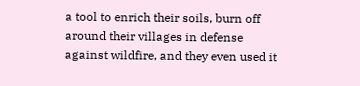a tool to enrich their soils, burn off around their villages in defense against wildfire, and they even used it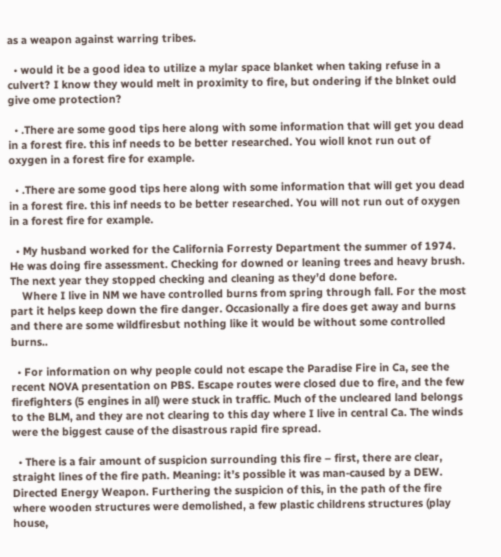as a weapon against warring tribes.

  • would it be a good idea to utilize a mylar space blanket when taking refuse in a culvert? I know they would melt in proximity to fire, but ondering if the blnket ould give ome protection?

  • .There are some good tips here along with some information that will get you dead in a forest fire. this inf needs to be better researched. You wioll knot run out of oxygen in a forest fire for example.

  • .There are some good tips here along with some information that will get you dead in a forest fire. this inf needs to be better researched. You will not run out of oxygen in a forest fire for example.

  • My husband worked for the California Forresty Department the summer of 1974. He was doing fire assessment. Checking for downed or leaning trees and heavy brush. The next year they stopped checking and cleaning as they’d done before.
    Where I live in NM we have controlled burns from spring through fall. For the most part it helps keep down the fire danger. Occasionally a fire does get away and burns and there are some wildfiresbut nothing like it would be without some controlled burns..

  • For information on why people could not escape the Paradise Fire in Ca, see the recent NOVA presentation on PBS. Escape routes were closed due to fire, and the few firefighters (5 engines in all) were stuck in traffic. Much of the uncleared land belongs to the BLM, and they are not clearing to this day where I live in central Ca. The winds were the biggest cause of the disastrous rapid fire spread.

  • There is a fair amount of suspicion surrounding this fire – first, there are clear, straight lines of the fire path. Meaning: it’s possible it was man-caused by a DEW. Directed Energy Weapon. Furthering the suspicion of this, in the path of the fire where wooden structures were demolished, a few plastic childrens structures (play house,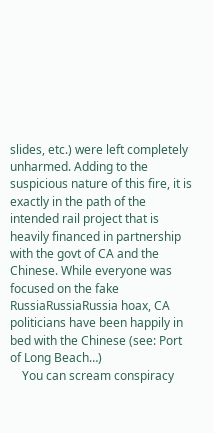slides, etc.) were left completely unharmed. Adding to the suspicious nature of this fire, it is exactly in the path of the intended rail project that is heavily financed in partnership with the govt of CA and the Chinese. While everyone was focused on the fake RussiaRussiaRussia hoax, CA politicians have been happily in bed with the Chinese (see: Port of Long Beach…)
    You can scream conspiracy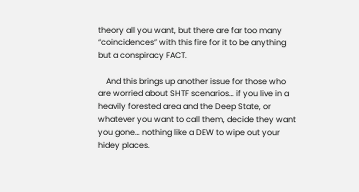theory all you want, but there are far too many “coincidences” with this fire for it to be anything but a conspiracy FACT.

    And this brings up another issue for those who are worried about SHTF scenarios… if you live in a heavily forested area and the Deep State, or whatever you want to call them, decide they want you gone… nothing like a DEW to wipe out your hidey places.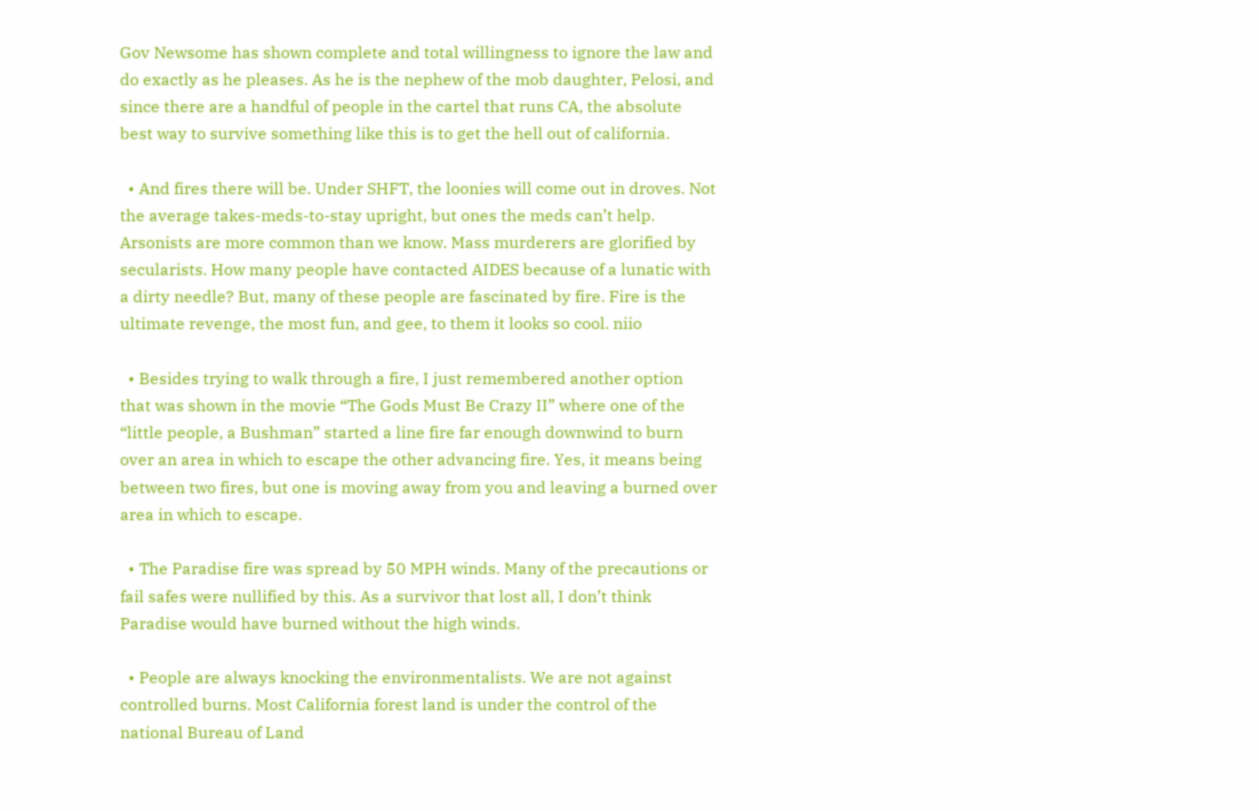Gov Newsome has shown complete and total willingness to ignore the law and do exactly as he pleases. As he is the nephew of the mob daughter, Pelosi, and since there are a handful of people in the cartel that runs CA, the absolute best way to survive something like this is to get the hell out of california.

  • And fires there will be. Under SHFT, the loonies will come out in droves. Not the average takes-meds-to-stay upright, but ones the meds can’t help. Arsonists are more common than we know. Mass murderers are glorified by secularists. How many people have contacted AIDES because of a lunatic with a dirty needle? But, many of these people are fascinated by fire. Fire is the ultimate revenge, the most fun, and gee, to them it looks so cool. niio

  • Besides trying to walk through a fire, I just remembered another option that was shown in the movie “The Gods Must Be Crazy II” where one of the “little people, a Bushman” started a line fire far enough downwind to burn over an area in which to escape the other advancing fire. Yes, it means being between two fires, but one is moving away from you and leaving a burned over area in which to escape.

  • The Paradise fire was spread by 50 MPH winds. Many of the precautions or fail safes were nullified by this. As a survivor that lost all, I don’t think Paradise would have burned without the high winds.

  • People are always knocking the environmentalists. We are not against controlled burns. Most California forest land is under the control of the national Bureau of Land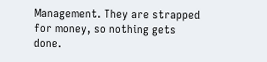Management. They are strapped for money, so nothing gets done.